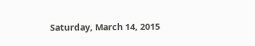Saturday, March 14, 2015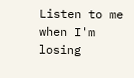Listen to me when I'm losing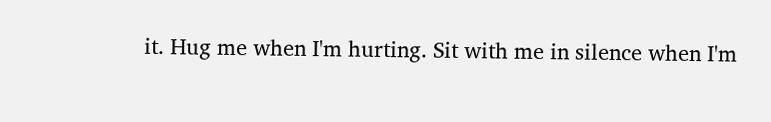it. Hug me when I'm hurting. Sit with me in silence when I'm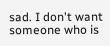sad. I don't want someone who is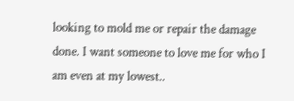looking to mold me or repair the damage done. I want someone to love me for who I am even at my lowest..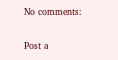No comments:

Post a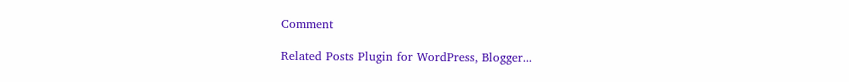Comment

Related Posts Plugin for WordPress, Blogger...